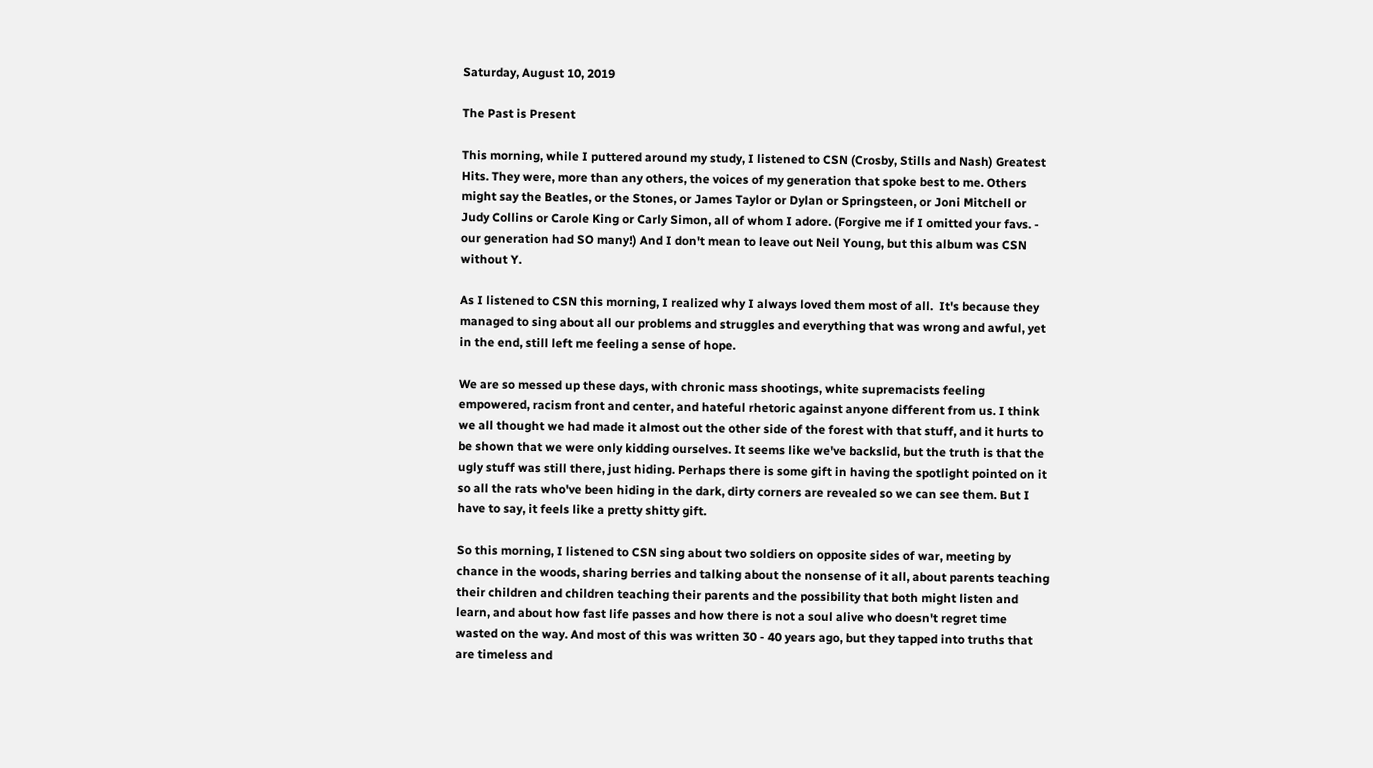Saturday, August 10, 2019

The Past is Present

This morning, while I puttered around my study, I listened to CSN (Crosby, Stills and Nash) Greatest Hits. They were, more than any others, the voices of my generation that spoke best to me. Others might say the Beatles, or the Stones, or James Taylor or Dylan or Springsteen, or Joni Mitchell or Judy Collins or Carole King or Carly Simon, all of whom I adore. (Forgive me if I omitted your favs. - our generation had SO many!) And I don't mean to leave out Neil Young, but this album was CSN without Y.

As I listened to CSN this morning, I realized why I always loved them most of all.  It's because they managed to sing about all our problems and struggles and everything that was wrong and awful, yet in the end, still left me feeling a sense of hope.

We are so messed up these days, with chronic mass shootings, white supremacists feeling empowered, racism front and center, and hateful rhetoric against anyone different from us. I think we all thought we had made it almost out the other side of the forest with that stuff, and it hurts to be shown that we were only kidding ourselves. It seems like we've backslid, but the truth is that the ugly stuff was still there, just hiding. Perhaps there is some gift in having the spotlight pointed on it so all the rats who've been hiding in the dark, dirty corners are revealed so we can see them. But I have to say, it feels like a pretty shitty gift.

So this morning, I listened to CSN sing about two soldiers on opposite sides of war, meeting by chance in the woods, sharing berries and talking about the nonsense of it all, about parents teaching their children and children teaching their parents and the possibility that both might listen and learn, and about how fast life passes and how there is not a soul alive who doesn't regret time wasted on the way. And most of this was written 30 - 40 years ago, but they tapped into truths that are timeless and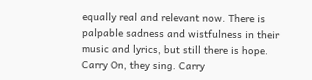equally real and relevant now. There is palpable sadness and wistfulness in their music and lyrics, but still there is hope. Carry On, they sing. Carry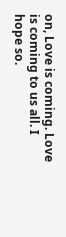on, Love is coming. Love is coming to us all. I hope so.